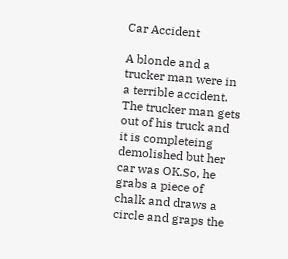Car Accident

A blonde and a trucker man were in a terrible accident. The trucker man gets out of his truck and it is completeing demolished but her car was OK.So, he grabs a piece of chalk and draws a circle and graps the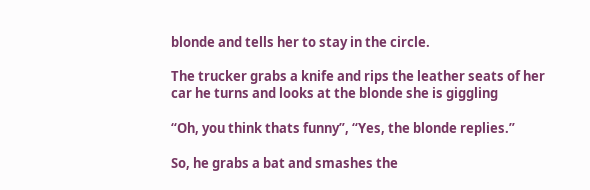blonde and tells her to stay in the circle.

The trucker grabs a knife and rips the leather seats of her car he turns and looks at the blonde she is giggling

“Oh, you think thats funny”, “Yes, the blonde replies.”

So, he grabs a bat and smashes the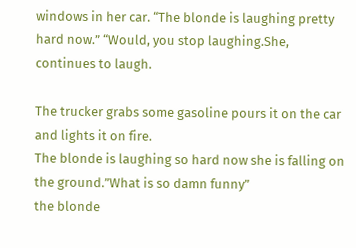windows in her car. “The blonde is laughing pretty hard now.” “Would, you stop laughing.She, continues to laugh.

The trucker grabs some gasoline pours it on the car and lights it on fire.
The blonde is laughing so hard now she is falling on the ground.”What is so damn funny”
the blonde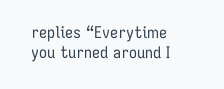replies “Everytime you turned around I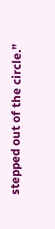stepped out of the circle.”